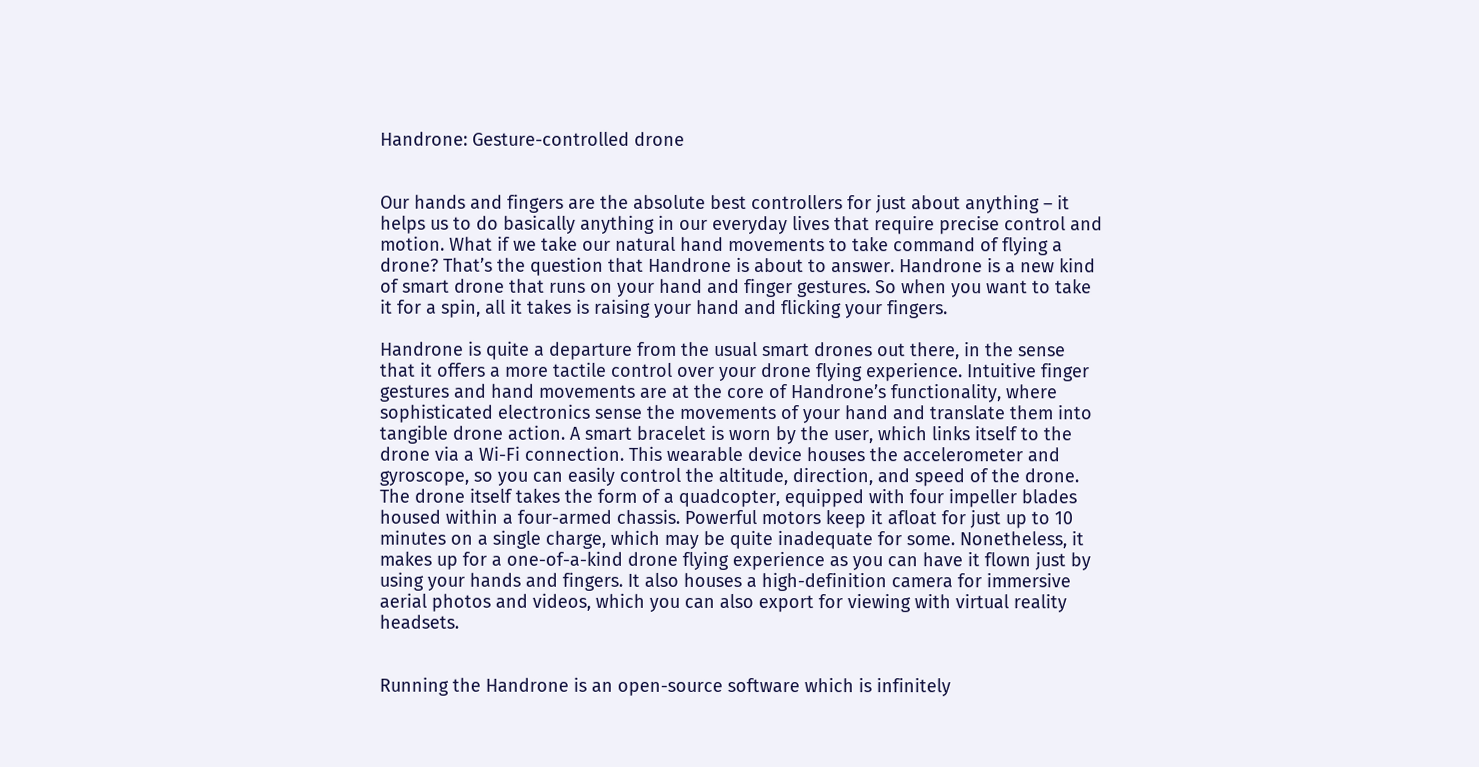Handrone: Gesture-controlled drone


Our hands and fingers are the absolute best controllers for just about anything – it helps us to do basically anything in our everyday lives that require precise control and motion. What if we take our natural hand movements to take command of flying a drone? That’s the question that Handrone is about to answer. Handrone is a new kind of smart drone that runs on your hand and finger gestures. So when you want to take it for a spin, all it takes is raising your hand and flicking your fingers.

Handrone is quite a departure from the usual smart drones out there, in the sense that it offers a more tactile control over your drone flying experience. Intuitive finger gestures and hand movements are at the core of Handrone’s functionality, where sophisticated electronics sense the movements of your hand and translate them into tangible drone action. A smart bracelet is worn by the user, which links itself to the drone via a Wi-Fi connection. This wearable device houses the accelerometer and gyroscope, so you can easily control the altitude, direction, and speed of the drone. The drone itself takes the form of a quadcopter, equipped with four impeller blades housed within a four-armed chassis. Powerful motors keep it afloat for just up to 10 minutes on a single charge, which may be quite inadequate for some. Nonetheless, it makes up for a one-of-a-kind drone flying experience as you can have it flown just by using your hands and fingers. It also houses a high-definition camera for immersive aerial photos and videos, which you can also export for viewing with virtual reality headsets.


Running the Handrone is an open-source software which is infinitely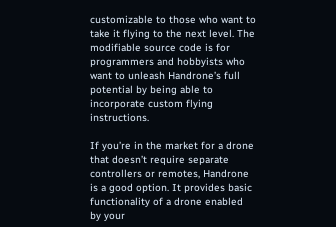customizable to those who want to take it flying to the next level. The modifiable source code is for programmers and hobbyists who want to unleash Handrone’s full potential by being able to incorporate custom flying instructions.

If you’re in the market for a drone that doesn’t require separate controllers or remotes, Handrone is a good option. It provides basic functionality of a drone enabled by your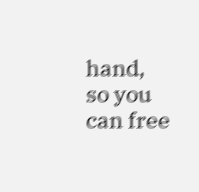hand, so you can free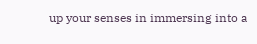up your senses in immersing into a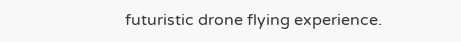futuristic drone flying experience.